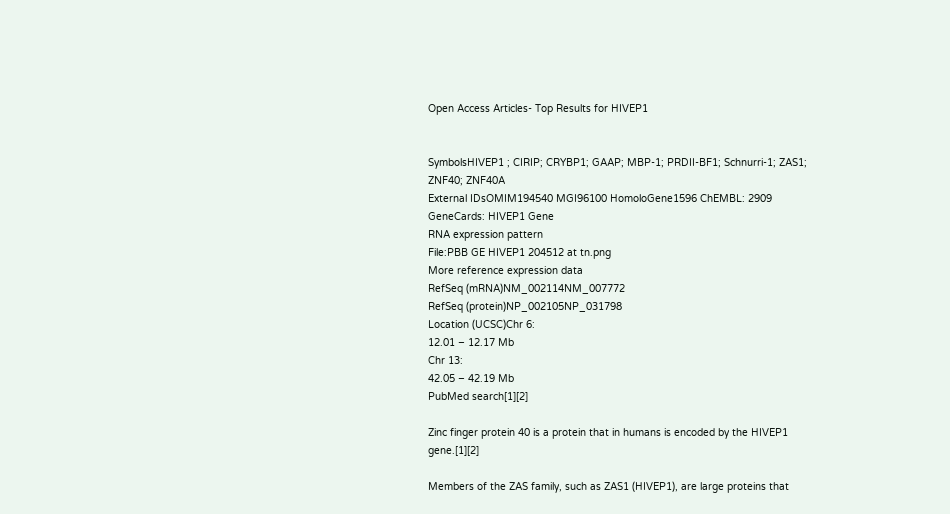Open Access Articles- Top Results for HIVEP1


SymbolsHIVEP1 ; CIRIP; CRYBP1; GAAP; MBP-1; PRDII-BF1; Schnurri-1; ZAS1; ZNF40; ZNF40A
External IDsOMIM194540 MGI96100 HomoloGene1596 ChEMBL: 2909 GeneCards: HIVEP1 Gene
RNA expression pattern
File:PBB GE HIVEP1 204512 at tn.png
More reference expression data
RefSeq (mRNA)NM_002114NM_007772
RefSeq (protein)NP_002105NP_031798
Location (UCSC)Chr 6:
12.01 – 12.17 Mb
Chr 13:
42.05 – 42.19 Mb
PubMed search[1][2]

Zinc finger protein 40 is a protein that in humans is encoded by the HIVEP1 gene.[1][2]

Members of the ZAS family, such as ZAS1 (HIVEP1), are large proteins that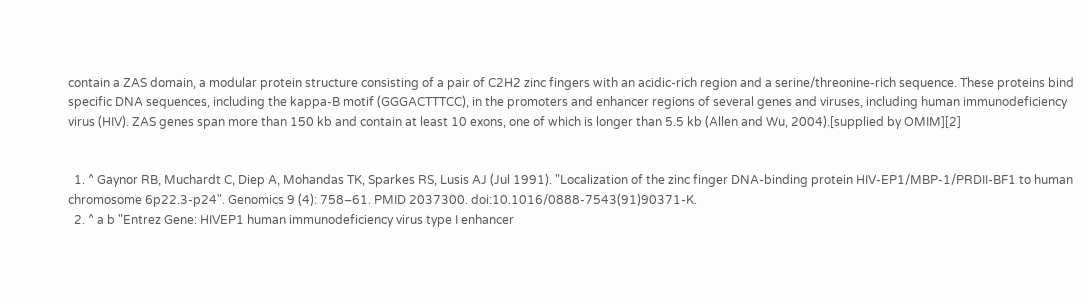contain a ZAS domain, a modular protein structure consisting of a pair of C2H2 zinc fingers with an acidic-rich region and a serine/threonine-rich sequence. These proteins bind specific DNA sequences, including the kappa-B motif (GGGACTTTCC), in the promoters and enhancer regions of several genes and viruses, including human immunodeficiency virus (HIV). ZAS genes span more than 150 kb and contain at least 10 exons, one of which is longer than 5.5 kb (Allen and Wu, 2004).[supplied by OMIM][2]


  1. ^ Gaynor RB, Muchardt C, Diep A, Mohandas TK, Sparkes RS, Lusis AJ (Jul 1991). "Localization of the zinc finger DNA-binding protein HIV-EP1/MBP-1/PRDII-BF1 to human chromosome 6p22.3-p24". Genomics 9 (4): 758–61. PMID 2037300. doi:10.1016/0888-7543(91)90371-K.
  2. ^ a b "Entrez Gene: HIVEP1 human immunodeficiency virus type I enhancer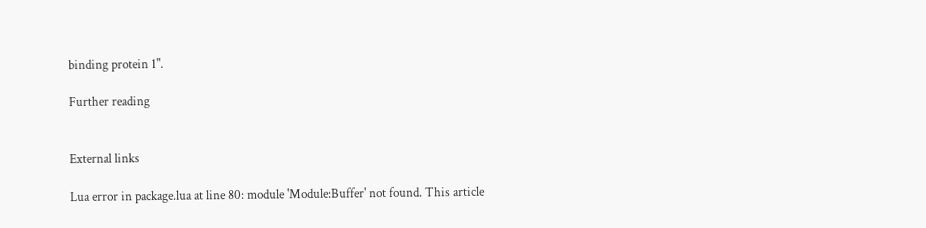binding protein 1".

Further reading


External links

Lua error in package.lua at line 80: module 'Module:Buffer' not found. This article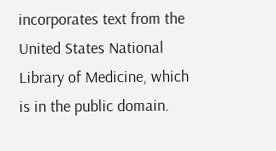incorporates text from the United States National Library of Medicine, which is in the public domain.